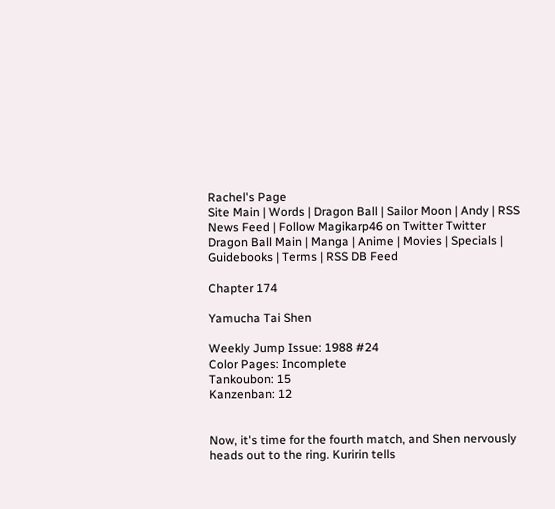Rachel's Page
Site Main | Words | Dragon Ball | Sailor Moon | Andy | RSS News Feed | Follow Magikarp46 on Twitter Twitter
Dragon Ball Main | Manga | Anime | Movies | Specials | Guidebooks | Terms | RSS DB Feed

Chapter 174

Yamucha Tai Shen

Weekly Jump Issue: 1988 #24
Color Pages: Incomplete
Tankoubon: 15
Kanzenban: 12


Now, it's time for the fourth match, and Shen nervously heads out to the ring. Kuririn tells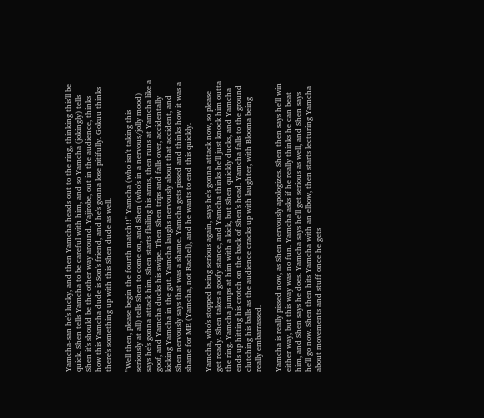Yamcha-san he's lucky, and then Yamcha heads out to the ring, thinking this'll be quick. Shen tells Yamcha to be careful with him, and so Yamcha (jokingly) tells Shen it's should be the other way around. Yajirobe, out in the audience, thinks how this Yamcha dude is Son's friend, and he's gonna lose pitifully. Gokuu thinks there's something up with this Shen dude as well.

"Well then, please begin the fourth match!!" Yamcha (who isn't taking this seriously at all) tells Shen to come on, and Shen (who's in a nervous/jolly mood) says he's gonna attack him. Shen starts flailing his arms, then runs at Yamcha like a goof, and Yamcha ducks his swipe. Then Shen trips and falls over, accidentally kicking Yamcha in the gut. Yamcha laughs nervously about that accident, and Shen nervously says that was a shame. Yamcha gets pissed and thinks how it was a shame for ME (Yamcha, not Rachel), and he wants to end this quickly.

Yamcha, who's stopped being serious again, says he's gonna attack now, so please get ready. Shen takes a goofy stance, and Yamcha thinks he'll just knock him outta the ring. Yamcha jumps at him with a kick, but Shen quickly ducks, and Yamcha ends up hitting his crotch on the back of Shen's head. Yamcha falls to the ground clutching his balls as the audience cracks up with laughter, with Blooma being really embarrassed.

Yamcha is really pissed now, as Shen nervously apologizes. Shen then says he'll win either way, but this way was no fun. Yamcha asks if he really thinks he can beat him, and Shen says he does. Yamcha says he'll get serious as well, and Shen says he'll go now. Shen then hits Yamcha with an elbow, then starts lecturing Yamcha about movements and stuff once he gets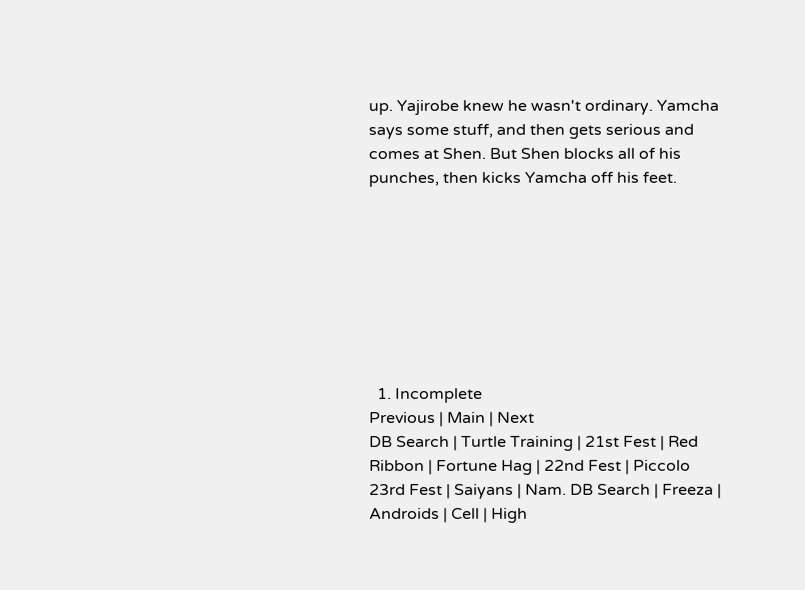up. Yajirobe knew he wasn't ordinary. Yamcha says some stuff, and then gets serious and comes at Shen. But Shen blocks all of his punches, then kicks Yamcha off his feet.








  1. Incomplete
Previous | Main | Next
DB Search | Turtle Training | 21st Fest | Red Ribbon | Fortune Hag | 22nd Fest | Piccolo
23rd Fest | Saiyans | Nam. DB Search | Freeza | Androids | Cell | High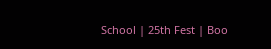School | 25th Fest | Boo